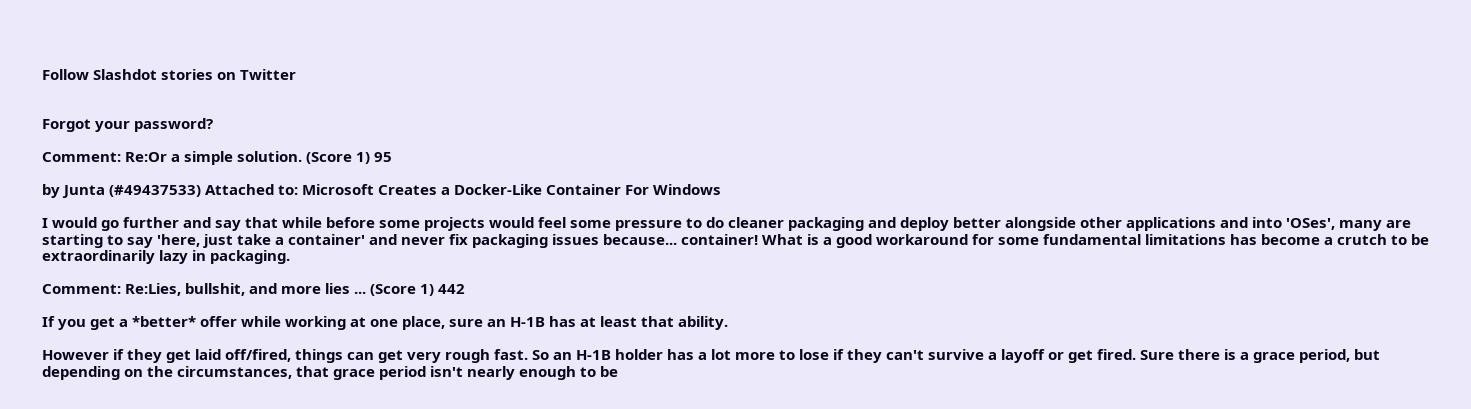Follow Slashdot stories on Twitter


Forgot your password?

Comment: Re:Or a simple solution. (Score 1) 95

by Junta (#49437533) Attached to: Microsoft Creates a Docker-Like Container For Windows

I would go further and say that while before some projects would feel some pressure to do cleaner packaging and deploy better alongside other applications and into 'OSes', many are starting to say 'here, just take a container' and never fix packaging issues because... container! What is a good workaround for some fundamental limitations has become a crutch to be extraordinarily lazy in packaging.

Comment: Re:Lies, bullshit, and more lies ... (Score 1) 442

If you get a *better* offer while working at one place, sure an H-1B has at least that ability.

However if they get laid off/fired, things can get very rough fast. So an H-1B holder has a lot more to lose if they can't survive a layoff or get fired. Sure there is a grace period, but depending on the circumstances, that grace period isn't nearly enough to be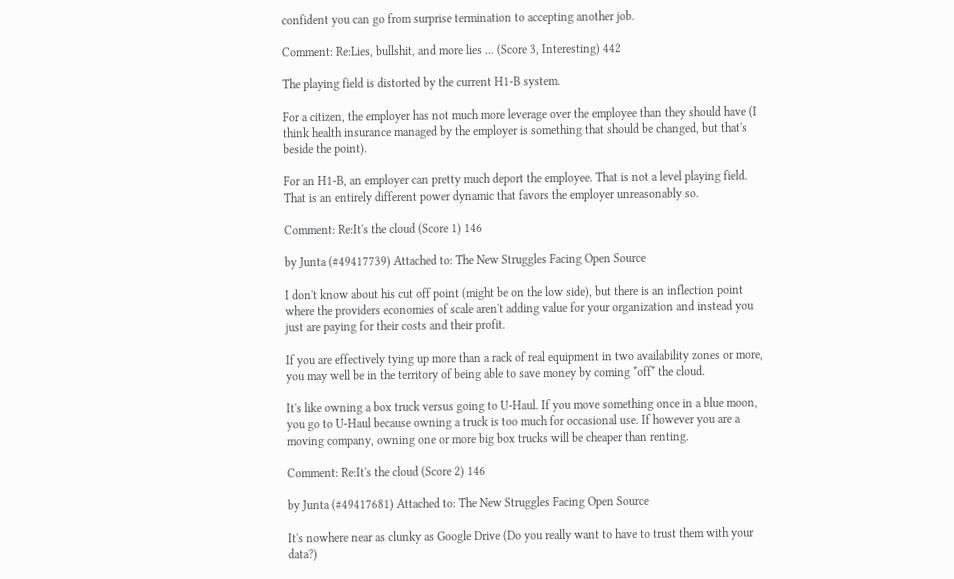confident you can go from surprise termination to accepting another job.

Comment: Re:Lies, bullshit, and more lies ... (Score 3, Interesting) 442

The playing field is distorted by the current H1-B system.

For a citizen, the employer has not much more leverage over the employee than they should have (I think health insurance managed by the employer is something that should be changed, but that's beside the point).

For an H1-B, an employer can pretty much deport the employee. That is not a level playing field. That is an entirely different power dynamic that favors the employer unreasonably so.

Comment: Re:It's the cloud (Score 1) 146

by Junta (#49417739) Attached to: The New Struggles Facing Open Source

I don't know about his cut off point (might be on the low side), but there is an inflection point where the providers economies of scale aren't adding value for your organization and instead you just are paying for their costs and their profit.

If you are effectively tying up more than a rack of real equipment in two availability zones or more, you may well be in the territory of being able to save money by coming *off* the cloud.

It's like owning a box truck versus going to U-Haul. If you move something once in a blue moon, you go to U-Haul because owning a truck is too much for occasional use. If however you are a moving company, owning one or more big box trucks will be cheaper than renting.

Comment: Re:It's the cloud (Score 2) 146

by Junta (#49417681) Attached to: The New Struggles Facing Open Source

It's nowhere near as clunky as Google Drive (Do you really want to have to trust them with your data?)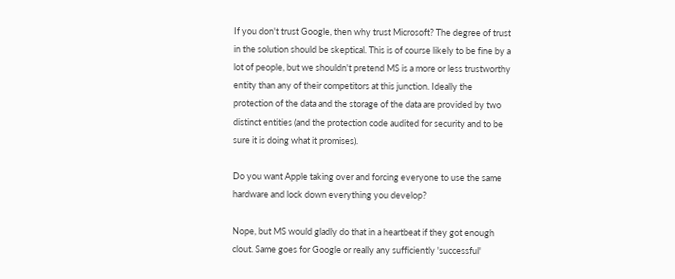If you don't trust Google, then why trust Microsoft? The degree of trust in the solution should be skeptical. This is of course likely to be fine by a lot of people, but we shouldn't pretend MS is a more or less trustworthy entity than any of their competitors at this junction. Ideally the protection of the data and the storage of the data are provided by two distinct entities (and the protection code audited for security and to be sure it is doing what it promises).

Do you want Apple taking over and forcing everyone to use the same hardware and lock down everything you develop?

Nope, but MS would gladly do that in a heartbeat if they got enough clout. Same goes for Google or really any sufficiently 'successful'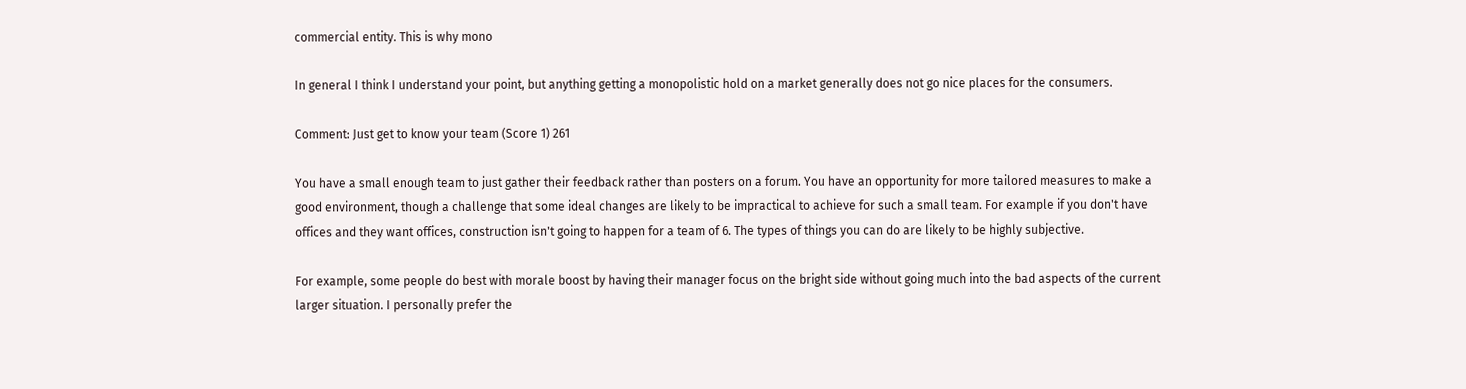commercial entity. This is why mono

In general I think I understand your point, but anything getting a monopolistic hold on a market generally does not go nice places for the consumers.

Comment: Just get to know your team (Score 1) 261

You have a small enough team to just gather their feedback rather than posters on a forum. You have an opportunity for more tailored measures to make a good environment, though a challenge that some ideal changes are likely to be impractical to achieve for such a small team. For example if you don't have offices and they want offices, construction isn't going to happen for a team of 6. The types of things you can do are likely to be highly subjective.

For example, some people do best with morale boost by having their manager focus on the bright side without going much into the bad aspects of the current larger situation. I personally prefer the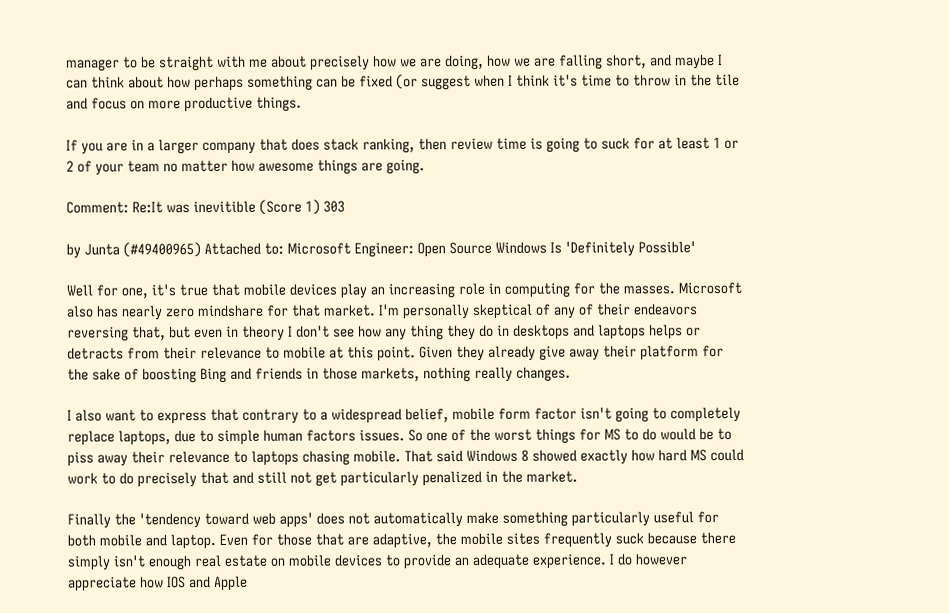manager to be straight with me about precisely how we are doing, how we are falling short, and maybe I can think about how perhaps something can be fixed (or suggest when I think it's time to throw in the tile and focus on more productive things.

If you are in a larger company that does stack ranking, then review time is going to suck for at least 1 or 2 of your team no matter how awesome things are going.

Comment: Re:It was inevitible (Score 1) 303

by Junta (#49400965) Attached to: Microsoft Engineer: Open Source Windows Is 'Definitely Possible'

Well for one, it's true that mobile devices play an increasing role in computing for the masses. Microsoft also has nearly zero mindshare for that market. I'm personally skeptical of any of their endeavors reversing that, but even in theory I don't see how any thing they do in desktops and laptops helps or detracts from their relevance to mobile at this point. Given they already give away their platform for the sake of boosting Bing and friends in those markets, nothing really changes.

I also want to express that contrary to a widespread belief, mobile form factor isn't going to completely replace laptops, due to simple human factors issues. So one of the worst things for MS to do would be to piss away their relevance to laptops chasing mobile. That said Windows 8 showed exactly how hard MS could work to do precisely that and still not get particularly penalized in the market.

Finally the 'tendency toward web apps' does not automatically make something particularly useful for both mobile and laptop. Even for those that are adaptive, the mobile sites frequently suck because there simply isn't enough real estate on mobile devices to provide an adequate experience. I do however appreciate how IOS and Apple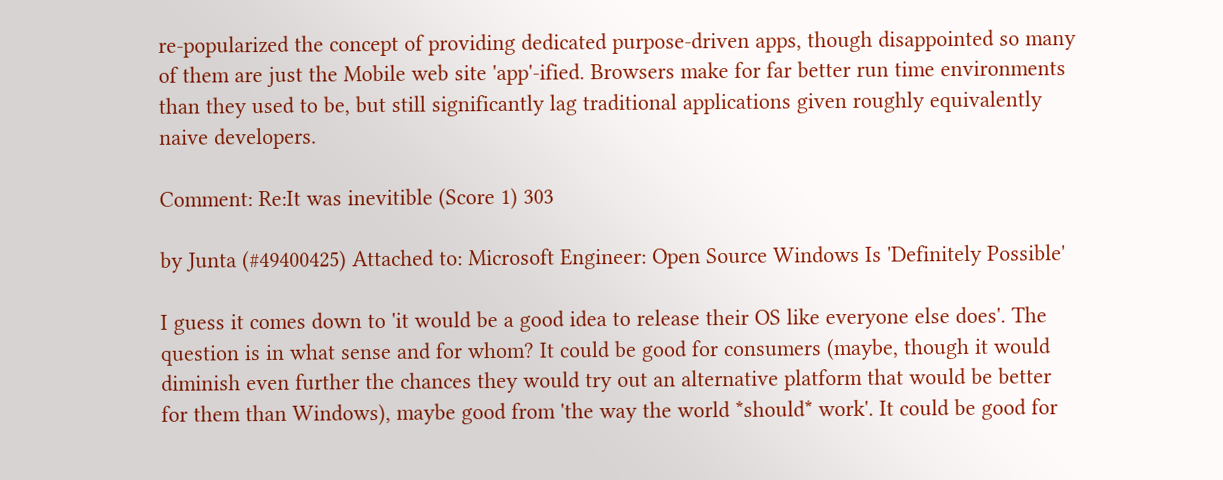re-popularized the concept of providing dedicated purpose-driven apps, though disappointed so many of them are just the Mobile web site 'app'-ified. Browsers make for far better run time environments than they used to be, but still significantly lag traditional applications given roughly equivalently naive developers.

Comment: Re:It was inevitible (Score 1) 303

by Junta (#49400425) Attached to: Microsoft Engineer: Open Source Windows Is 'Definitely Possible'

I guess it comes down to 'it would be a good idea to release their OS like everyone else does'. The question is in what sense and for whom? It could be good for consumers (maybe, though it would diminish even further the chances they would try out an alternative platform that would be better for them than Windows), maybe good from 'the way the world *should* work'. It could be good for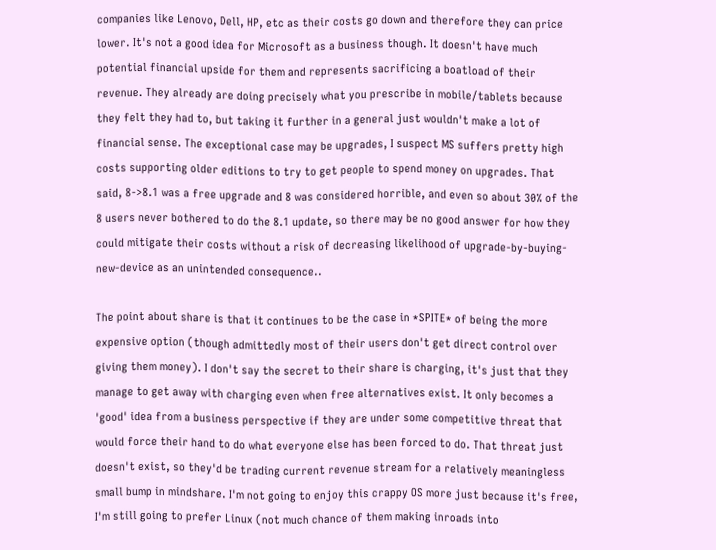companies like Lenovo, Dell, HP, etc as their costs go down and therefore they can price lower. It's not a good idea for Microsoft as a business though. It doesn't have much potential financial upside for them and represents sacrificing a boatload of their revenue. They already are doing precisely what you prescribe in mobile/tablets because they felt they had to, but taking it further in a general just wouldn't make a lot of financial sense. The exceptional case may be upgrades, I suspect MS suffers pretty high costs supporting older editions to try to get people to spend money on upgrades. That said, 8->8.1 was a free upgrade and 8 was considered horrible, and even so about 30% of the 8 users never bothered to do the 8.1 update, so there may be no good answer for how they could mitigate their costs without a risk of decreasing likelihood of upgrade-by-buying-new-device as an unintended consequence..

The point about share is that it continues to be the case in *SPITE* of being the more expensive option (though admittedly most of their users don't get direct control over giving them money). I don't say the secret to their share is charging, it's just that they manage to get away with charging even when free alternatives exist. It only becomes a 'good' idea from a business perspective if they are under some competitive threat that would force their hand to do what everyone else has been forced to do. That threat just doesn't exist, so they'd be trading current revenue stream for a relatively meaningless small bump in mindshare. I'm not going to enjoy this crappy OS more just because it's free, I'm still going to prefer Linux (not much chance of them making inroads into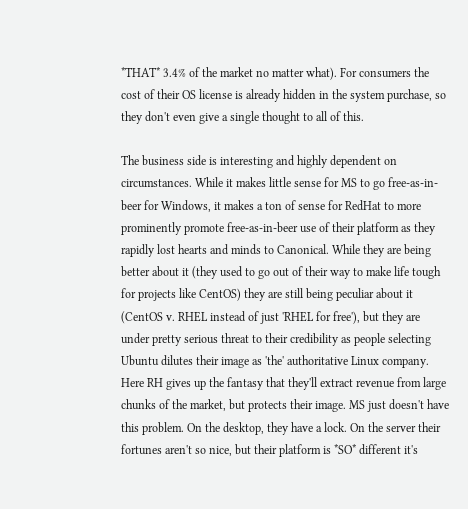*THAT* 3.4% of the market no matter what). For consumers the cost of their OS license is already hidden in the system purchase, so they don't even give a single thought to all of this.

The business side is interesting and highly dependent on circumstances. While it makes little sense for MS to go free-as-in-beer for Windows, it makes a ton of sense for RedHat to more prominently promote free-as-in-beer use of their platform as they rapidly lost hearts and minds to Canonical. While they are being better about it (they used to go out of their way to make life tough for projects like CentOS) they are still being peculiar about it (CentOS v. RHEL instead of just 'RHEL for free'), but they are under pretty serious threat to their credibility as people selecting Ubuntu dilutes their image as 'the' authoritative Linux company. Here RH gives up the fantasy that they'll extract revenue from large chunks of the market, but protects their image. MS just doesn't have this problem. On the desktop, they have a lock. On the server their fortunes aren't so nice, but their platform is *SO* different it's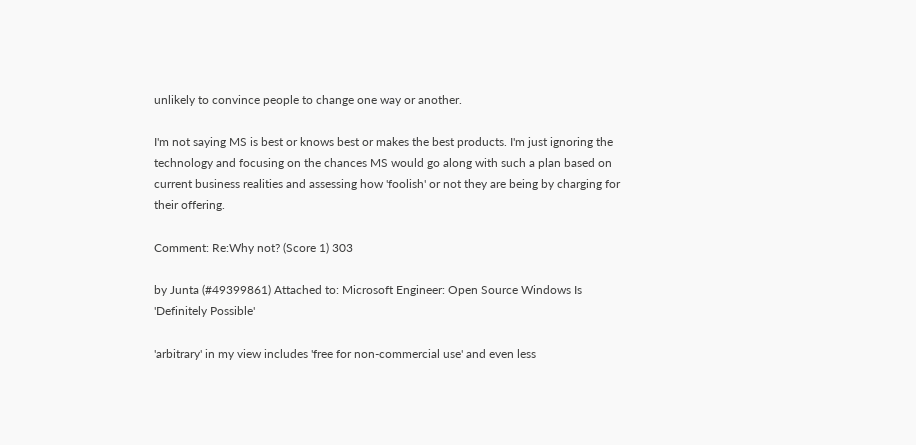unlikely to convince people to change one way or another.

I'm not saying MS is best or knows best or makes the best products. I'm just ignoring the technology and focusing on the chances MS would go along with such a plan based on current business realities and assessing how 'foolish' or not they are being by charging for their offering.

Comment: Re:Why not? (Score 1) 303

by Junta (#49399861) Attached to: Microsoft Engineer: Open Source Windows Is 'Definitely Possible'

'arbitrary' in my view includes 'free for non-commercial use' and even less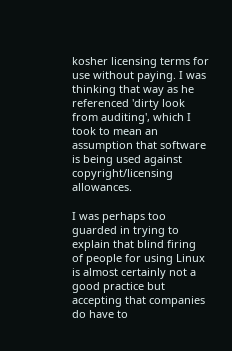kosher licensing terms for use without paying. I was thinking that way as he referenced 'dirty look from auditing', which I took to mean an assumption that software is being used against copyright/licensing allowances.

I was perhaps too guarded in trying to explain that blind firing of people for using Linux is almost certainly not a good practice but accepting that companies do have to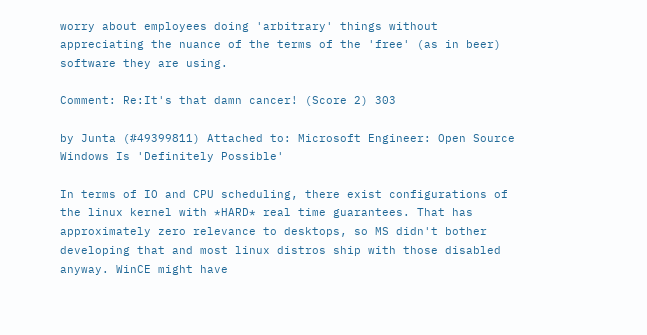worry about employees doing 'arbitrary' things without appreciating the nuance of the terms of the 'free' (as in beer) software they are using.

Comment: Re:It's that damn cancer! (Score 2) 303

by Junta (#49399811) Attached to: Microsoft Engineer: Open Source Windows Is 'Definitely Possible'

In terms of IO and CPU scheduling, there exist configurations of the linux kernel with *HARD* real time guarantees. That has approximately zero relevance to desktops, so MS didn't bother developing that and most linux distros ship with those disabled anyway. WinCE might have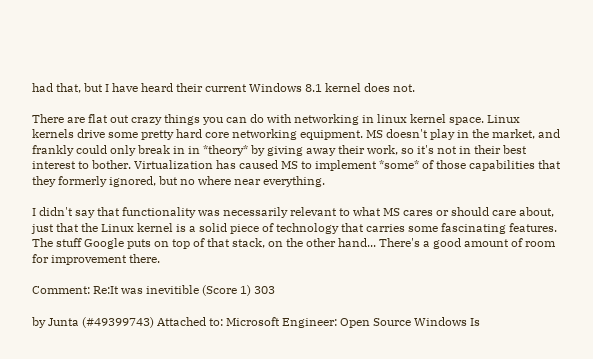had that, but I have heard their current Windows 8.1 kernel does not.

There are flat out crazy things you can do with networking in linux kernel space. Linux kernels drive some pretty hard core networking equipment. MS doesn't play in the market, and frankly could only break in in *theory* by giving away their work, so it's not in their best interest to bother. Virtualization has caused MS to implement *some* of those capabilities that they formerly ignored, but no where near everything.

I didn't say that functionality was necessarily relevant to what MS cares or should care about, just that the Linux kernel is a solid piece of technology that carries some fascinating features. The stuff Google puts on top of that stack, on the other hand... There's a good amount of room for improvement there.

Comment: Re:It was inevitible (Score 1) 303

by Junta (#49399743) Attached to: Microsoft Engineer: Open Source Windows Is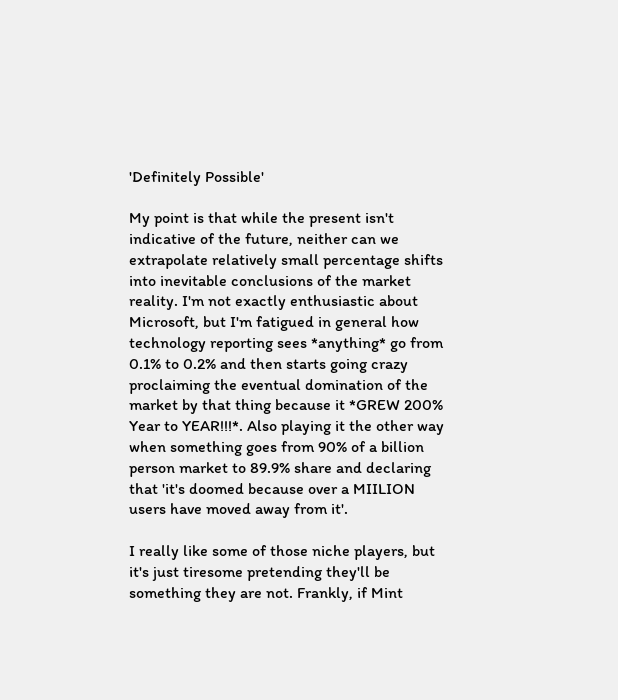'Definitely Possible'

My point is that while the present isn't indicative of the future, neither can we extrapolate relatively small percentage shifts into inevitable conclusions of the market reality. I'm not exactly enthusiastic about Microsoft, but I'm fatigued in general how technology reporting sees *anything* go from 0.1% to 0.2% and then starts going crazy proclaiming the eventual domination of the market by that thing because it *GREW 200% Year to YEAR!!!*. Also playing it the other way when something goes from 90% of a billion person market to 89.9% share and declaring that 'it's doomed because over a MIILION users have moved away from it'.

I really like some of those niche players, but it's just tiresome pretending they'll be something they are not. Frankly, if Mint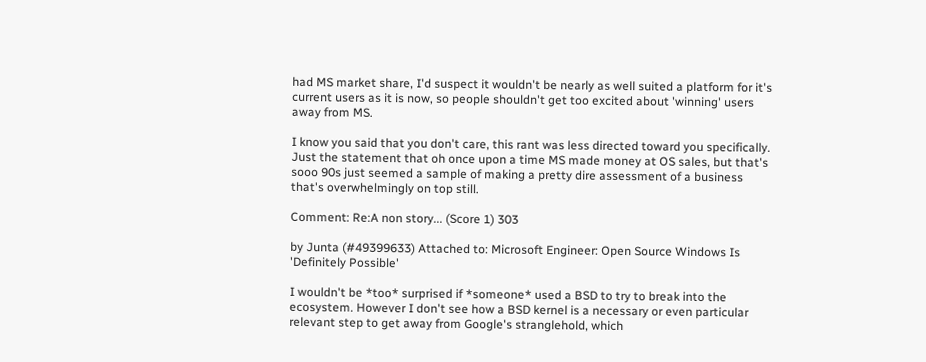had MS market share, I'd suspect it wouldn't be nearly as well suited a platform for it's current users as it is now, so people shouldn't get too excited about 'winning' users away from MS.

I know you said that you don't care, this rant was less directed toward you specifically. Just the statement that oh once upon a time MS made money at OS sales, but that's sooo 90s just seemed a sample of making a pretty dire assessment of a business that's overwhelmingly on top still.

Comment: Re:A non story... (Score 1) 303

by Junta (#49399633) Attached to: Microsoft Engineer: Open Source Windows Is 'Definitely Possible'

I wouldn't be *too* surprised if *someone* used a BSD to try to break into the ecosystem. However I don't see how a BSD kernel is a necessary or even particular relevant step to get away from Google's stranglehold, which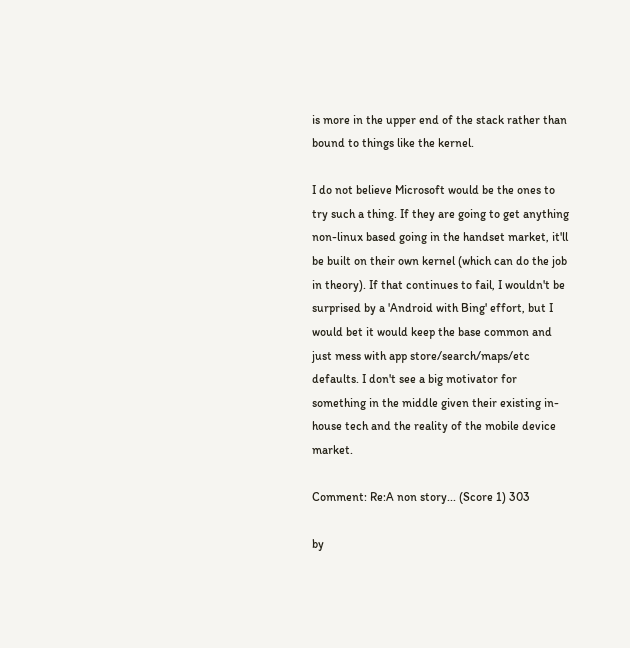is more in the upper end of the stack rather than bound to things like the kernel.

I do not believe Microsoft would be the ones to try such a thing. If they are going to get anything non-linux based going in the handset market, it'll be built on their own kernel (which can do the job in theory). If that continues to fail, I wouldn't be surprised by a 'Android with Bing' effort, but I would bet it would keep the base common and just mess with app store/search/maps/etc defaults. I don't see a big motivator for something in the middle given their existing in-house tech and the reality of the mobile device market.

Comment: Re:A non story... (Score 1) 303

by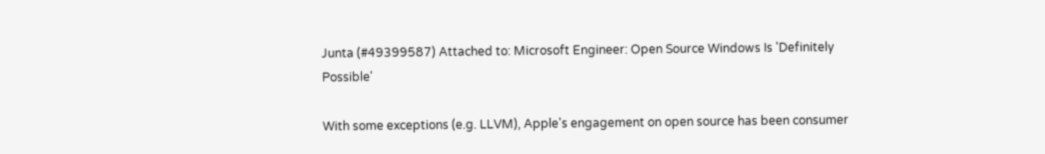Junta (#49399587) Attached to: Microsoft Engineer: Open Source Windows Is 'Definitely Possible'

With some exceptions (e.g. LLVM), Apple's engagement on open source has been consumer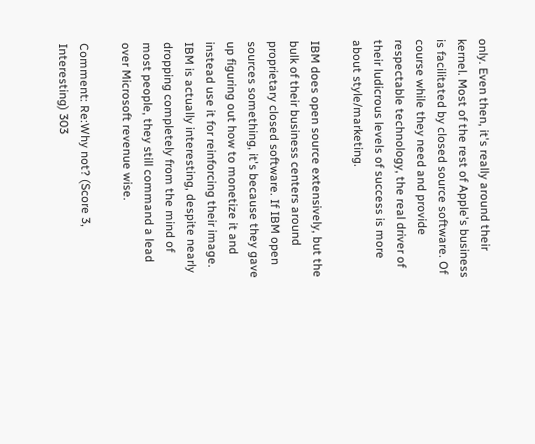only. Even then, it's really around their kernel. Most of the rest of Apple's business is facilitated by closed source software. Of course while they need and provide respectable technology, the real driver of their ludicrous levels of success is more about style/marketing.

IBM does open source extensively, but the bulk of their business centers around proprietary closed software. If IBM open sources something, it's because they gave up figuring out how to monetize it and instead use it for reinforcing their image. IBM is actually interesting, despite nearly dropping completely from the mind of most people, they still command a lead over Microsoft revenue wise.

Comment: Re:Why not? (Score 3, Interesting) 303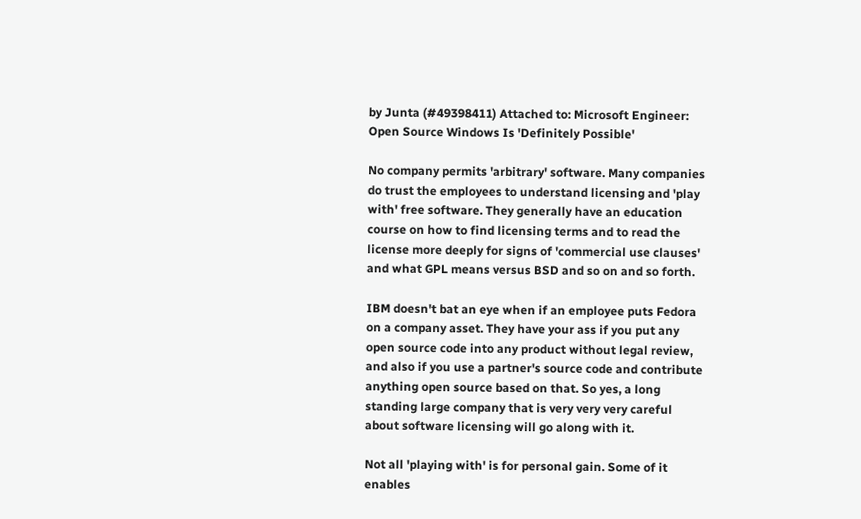by Junta (#49398411) Attached to: Microsoft Engineer: Open Source Windows Is 'Definitely Possible'

No company permits 'arbitrary' software. Many companies do trust the employees to understand licensing and 'play with' free software. They generally have an education course on how to find licensing terms and to read the license more deeply for signs of 'commercial use clauses' and what GPL means versus BSD and so on and so forth.

IBM doesn't bat an eye when if an employee puts Fedora on a company asset. They have your ass if you put any open source code into any product without legal review, and also if you use a partner's source code and contribute anything open source based on that. So yes, a long standing large company that is very very very careful about software licensing will go along with it.

Not all 'playing with' is for personal gain. Some of it enables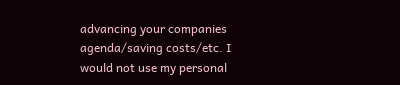advancing your companies agenda/saving costs/etc. I would not use my personal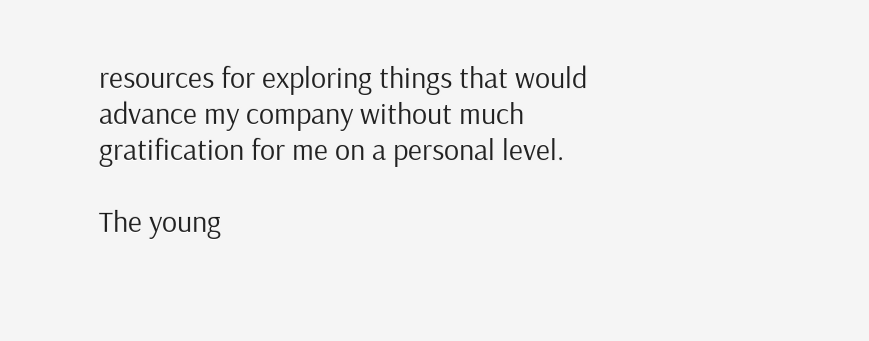resources for exploring things that would advance my company without much gratification for me on a personal level.

The young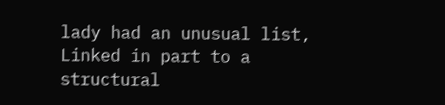lady had an unusual list, Linked in part to a structural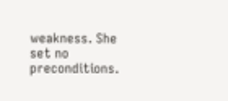weakness. She set no preconditions.